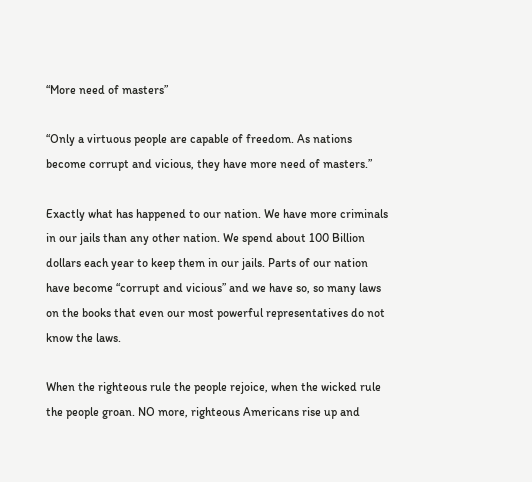“More need of masters”

“Only a virtuous people are capable of freedom. As nations become corrupt and vicious, they have more need of masters.”

Exactly what has happened to our nation. We have more criminals in our jails than any other nation. We spend about 100 Billion dollars each year to keep them in our jails. Parts of our nation have become “corrupt and vicious” and we have so, so many laws on the books that even our most powerful representatives do not know the laws.

When the righteous rule the people rejoice, when the wicked rule the people groan. NO more, righteous Americans rise up and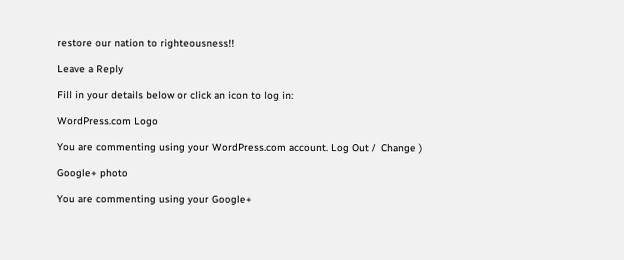restore our nation to righteousness!!

Leave a Reply

Fill in your details below or click an icon to log in:

WordPress.com Logo

You are commenting using your WordPress.com account. Log Out /  Change )

Google+ photo

You are commenting using your Google+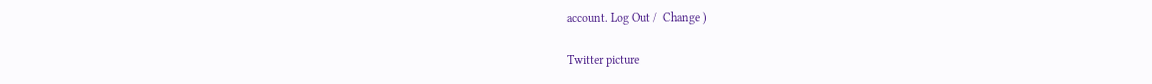account. Log Out /  Change )

Twitter picture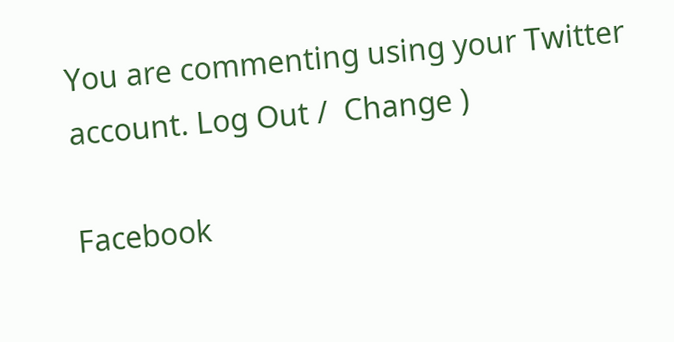You are commenting using your Twitter account. Log Out /  Change )

Facebook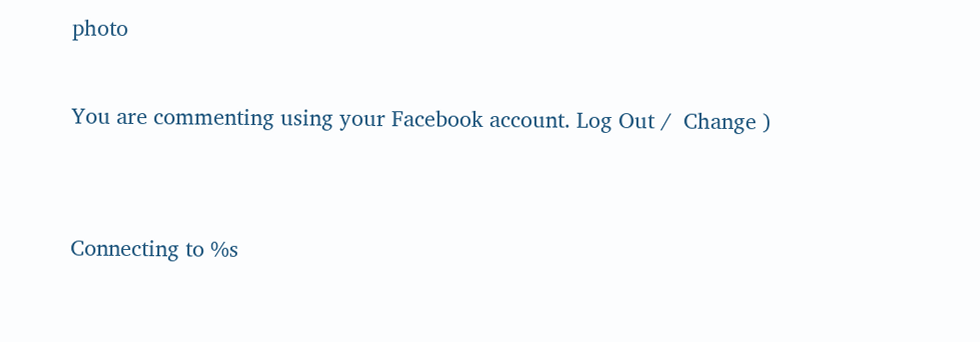photo

You are commenting using your Facebook account. Log Out /  Change )


Connecting to %s